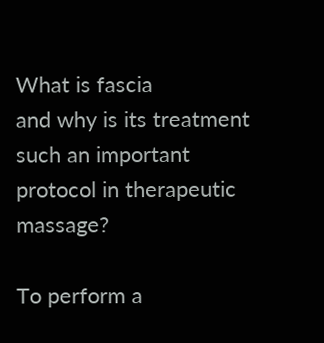What is fascia
and why is its treatment such an important protocol in therapeutic massage?

To perform a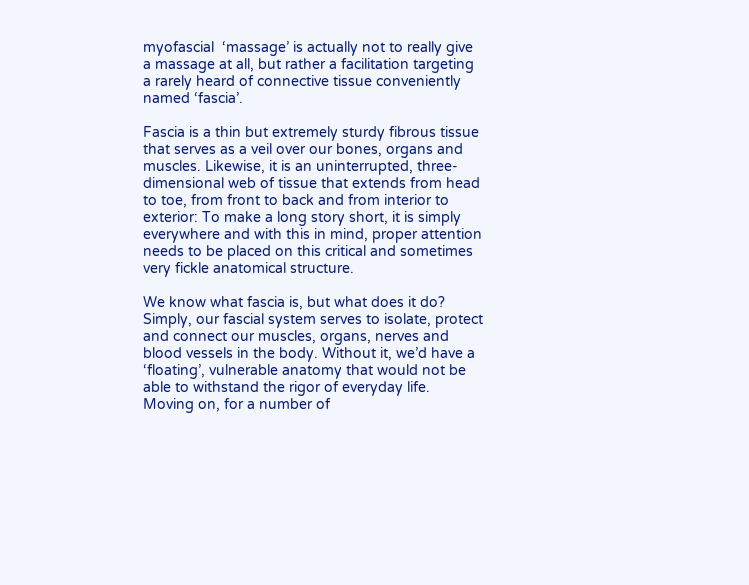myofascial  ‘massage’ is actually not to really give a massage at all, but rather a facilitation targeting a rarely heard of connective tissue conveniently named ‘fascia’.

Fascia is a thin but extremely sturdy fibrous tissue that serves as a veil over our bones, organs and muscles. Likewise, it is an uninterrupted, three-dimensional web of tissue that extends from head to toe, from front to back and from interior to exterior: To make a long story short, it is simply everywhere and with this in mind, proper attention needs to be placed on this critical and sometimes very fickle anatomical structure.

We know what fascia is, but what does it do? Simply, our fascial system serves to isolate, protect and connect our muscles, organs, nerves and blood vessels in the body. Without it, we’d have a ‘floating’, vulnerable anatomy that would not be able to withstand the rigor of everyday life. Moving on, for a number of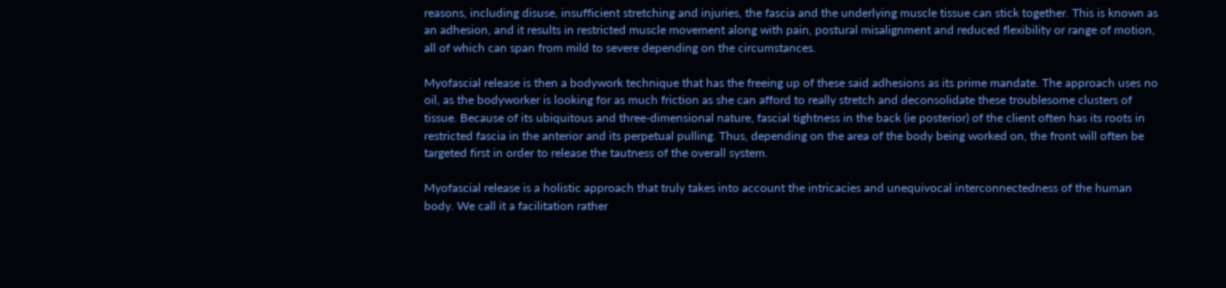reasons, including disuse, insufficient stretching and injuries, the fascia and the underlying muscle tissue can stick together. This is known as an adhesion, and it results in restricted muscle movement along with pain, postural misalignment and reduced flexibility or range of motion, all of which can span from mild to severe depending on the circumstances.

Myofascial release is then a bodywork technique that has the freeing up of these said adhesions as its prime mandate. The approach uses no oil, as the bodyworker is looking for as much friction as she can afford to really stretch and deconsolidate these troublesome clusters of tissue. Because of its ubiquitous and three-dimensional nature, fascial tightness in the back (ie posterior) of the client often has its roots in restricted fascia in the anterior and its perpetual pulling. Thus, depending on the area of the body being worked on, the front will often be targeted first in order to release the tautness of the overall system.

Myofascial release is a holistic approach that truly takes into account the intricacies and unequivocal interconnectedness of the human body. We call it a facilitation rather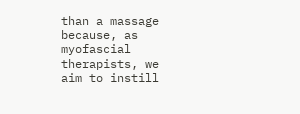than a massage because, as myofascial therapists, we aim to instill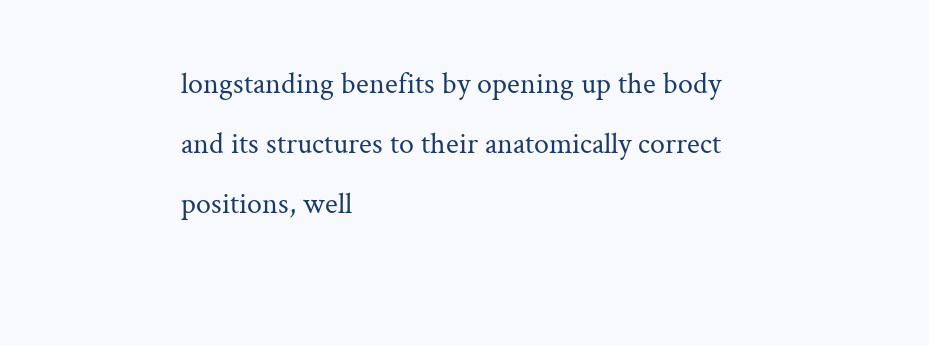longstanding benefits by opening up the body and its structures to their anatomically correct positions, well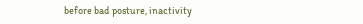before bad posture, inactivity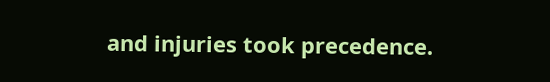and injuries took precedence.